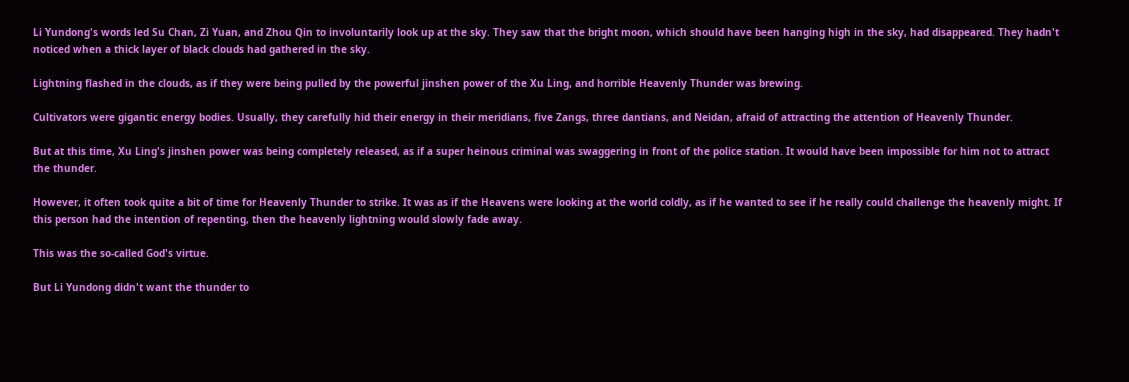Li Yundong's words led Su Chan, Zi Yuan, and Zhou Qin to involuntarily look up at the sky. They saw that the bright moon, which should have been hanging high in the sky, had disappeared. They hadn't noticed when a thick layer of black clouds had gathered in the sky.

Lightning flashed in the clouds, as if they were being pulled by the powerful jinshen power of the Xu Ling, and horrible Heavenly Thunder was brewing.

Cultivators were gigantic energy bodies. Usually, they carefully hid their energy in their meridians, five Zangs, three dantians, and Neidan, afraid of attracting the attention of Heavenly Thunder.

But at this time, Xu Ling's jinshen power was being completely released, as if a super heinous criminal was swaggering in front of the police station. It would have been impossible for him not to attract the thunder.

However, it often took quite a bit of time for Heavenly Thunder to strike. It was as if the Heavens were looking at the world coldly, as if he wanted to see if he really could challenge the heavenly might. If this person had the intention of repenting, then the heavenly lightning would slowly fade away.

This was the so-called God's virtue.

But Li Yundong didn't want the thunder to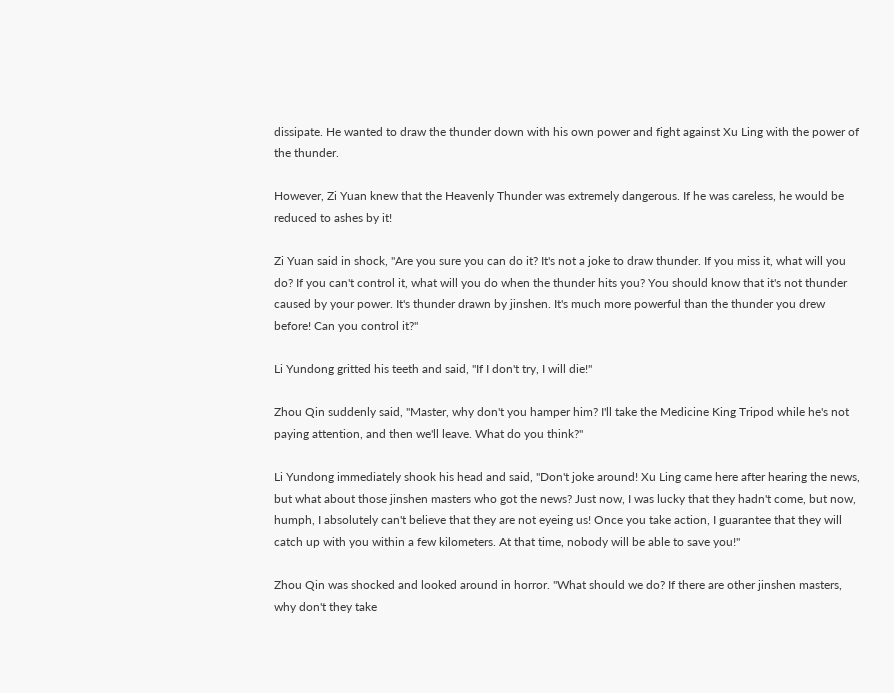dissipate. He wanted to draw the thunder down with his own power and fight against Xu Ling with the power of the thunder.

However, Zi Yuan knew that the Heavenly Thunder was extremely dangerous. If he was careless, he would be reduced to ashes by it!

Zi Yuan said in shock, "Are you sure you can do it? It's not a joke to draw thunder. If you miss it, what will you do? If you can't control it, what will you do when the thunder hits you? You should know that it's not thunder caused by your power. It's thunder drawn by jinshen. It's much more powerful than the thunder you drew before! Can you control it?"

Li Yundong gritted his teeth and said, "If I don't try, I will die!"

Zhou Qin suddenly said, "Master, why don't you hamper him? I'll take the Medicine King Tripod while he's not paying attention, and then we'll leave. What do you think?"

Li Yundong immediately shook his head and said, "Don't joke around! Xu Ling came here after hearing the news, but what about those jinshen masters who got the news? Just now, I was lucky that they hadn't come, but now, humph, I absolutely can't believe that they are not eyeing us! Once you take action, I guarantee that they will catch up with you within a few kilometers. At that time, nobody will be able to save you!"

Zhou Qin was shocked and looked around in horror. "What should we do? If there are other jinshen masters, why don't they take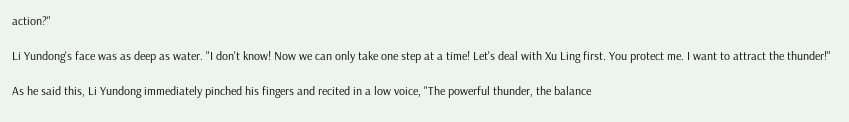action?"

Li Yundong's face was as deep as water. "I don't know! Now we can only take one step at a time! Let's deal with Xu Ling first. You protect me. I want to attract the thunder!"

As he said this, Li Yundong immediately pinched his fingers and recited in a low voice, "The powerful thunder, the balance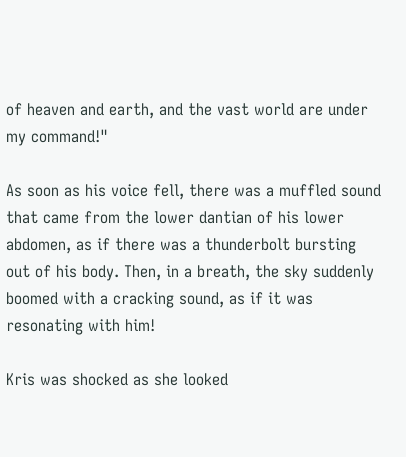of heaven and earth, and the vast world are under my command!"

As soon as his voice fell, there was a muffled sound that came from the lower dantian of his lower abdomen, as if there was a thunderbolt bursting out of his body. Then, in a breath, the sky suddenly boomed with a cracking sound, as if it was resonating with him!

Kris was shocked as she looked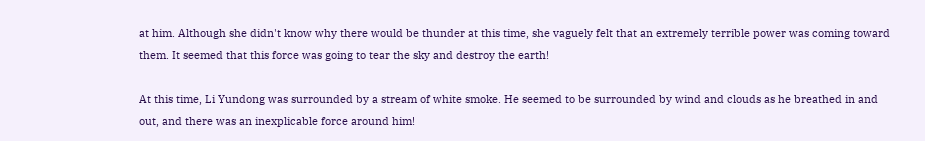at him. Although she didn't know why there would be thunder at this time, she vaguely felt that an extremely terrible power was coming toward them. It seemed that this force was going to tear the sky and destroy the earth!

At this time, Li Yundong was surrounded by a stream of white smoke. He seemed to be surrounded by wind and clouds as he breathed in and out, and there was an inexplicable force around him!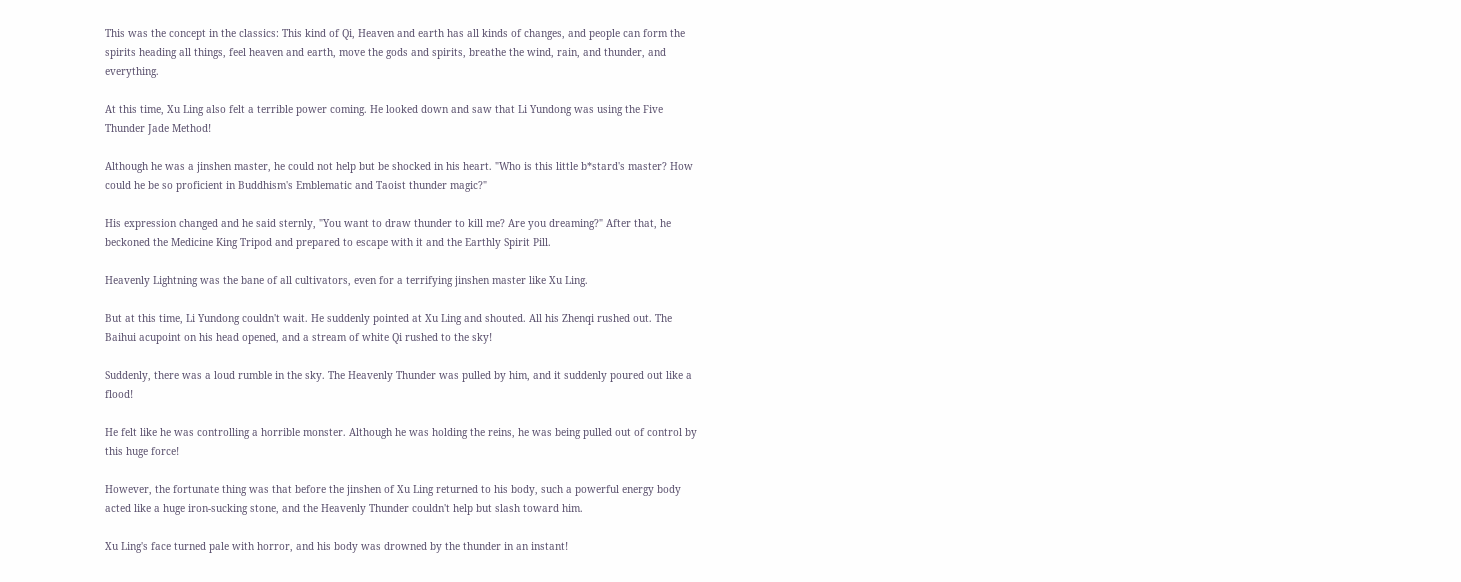This was the concept in the classics: This kind of Qi, Heaven and earth has all kinds of changes, and people can form the spirits heading all things, feel heaven and earth, move the gods and spirits, breathe the wind, rain, and thunder, and everything.

At this time, Xu Ling also felt a terrible power coming. He looked down and saw that Li Yundong was using the Five Thunder Jade Method!

Although he was a jinshen master, he could not help but be shocked in his heart. "Who is this little b*stard's master? How could he be so proficient in Buddhism's Emblematic and Taoist thunder magic?"

His expression changed and he said sternly, "You want to draw thunder to kill me? Are you dreaming?" After that, he beckoned the Medicine King Tripod and prepared to escape with it and the Earthly Spirit Pill.

Heavenly Lightning was the bane of all cultivators, even for a terrifying jinshen master like Xu Ling.

But at this time, Li Yundong couldn't wait. He suddenly pointed at Xu Ling and shouted. All his Zhenqi rushed out. The Baihui acupoint on his head opened, and a stream of white Qi rushed to the sky!

Suddenly, there was a loud rumble in the sky. The Heavenly Thunder was pulled by him, and it suddenly poured out like a flood!

He felt like he was controlling a horrible monster. Although he was holding the reins, he was being pulled out of control by this huge force!

However, the fortunate thing was that before the jinshen of Xu Ling returned to his body, such a powerful energy body acted like a huge iron-sucking stone, and the Heavenly Thunder couldn't help but slash toward him.

Xu Ling's face turned pale with horror, and his body was drowned by the thunder in an instant!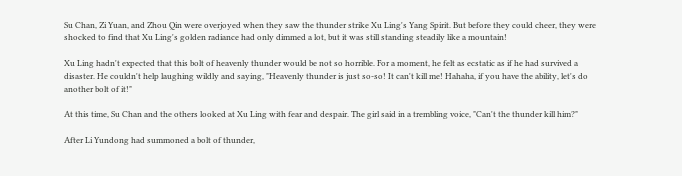Su Chan, Zi Yuan, and Zhou Qin were overjoyed when they saw the thunder strike Xu Ling's Yang Spirit. But before they could cheer, they were shocked to find that Xu Ling's golden radiance had only dimmed a lot, but it was still standing steadily like a mountain!

Xu Ling hadn't expected that this bolt of heavenly thunder would be not so horrible. For a moment, he felt as ecstatic as if he had survived a disaster. He couldn't help laughing wildly and saying, "Heavenly thunder is just so-so! It can't kill me! Hahaha, if you have the ability, let's do another bolt of it!"

At this time, Su Chan and the others looked at Xu Ling with fear and despair. The girl said in a trembling voice, "Can't the thunder kill him?"

After Li Yundong had summoned a bolt of thunder,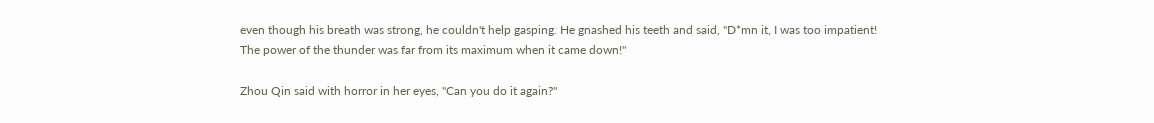even though his breath was strong, he couldn't help gasping. He gnashed his teeth and said, "D*mn it, I was too impatient! The power of the thunder was far from its maximum when it came down!"

Zhou Qin said with horror in her eyes, "Can you do it again?"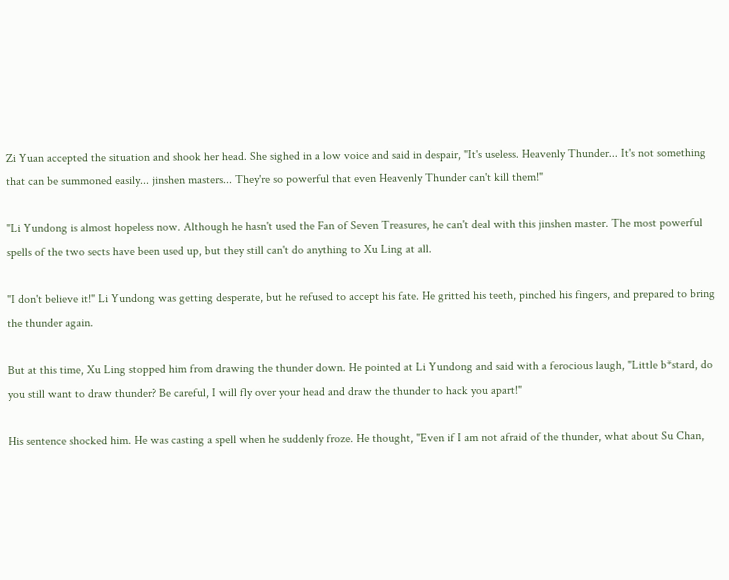Zi Yuan accepted the situation and shook her head. She sighed in a low voice and said in despair, "It's useless. Heavenly Thunder... It's not something that can be summoned easily... jinshen masters... They're so powerful that even Heavenly Thunder can't kill them!"

"Li Yundong is almost hopeless now. Although he hasn't used the Fan of Seven Treasures, he can't deal with this jinshen master. The most powerful spells of the two sects have been used up, but they still can't do anything to Xu Ling at all.

"I don't believe it!" Li Yundong was getting desperate, but he refused to accept his fate. He gritted his teeth, pinched his fingers, and prepared to bring the thunder again.

But at this time, Xu Ling stopped him from drawing the thunder down. He pointed at Li Yundong and said with a ferocious laugh, "Little b*stard, do you still want to draw thunder? Be careful, I will fly over your head and draw the thunder to hack you apart!"

His sentence shocked him. He was casting a spell when he suddenly froze. He thought, "Even if I am not afraid of the thunder, what about Su Chan,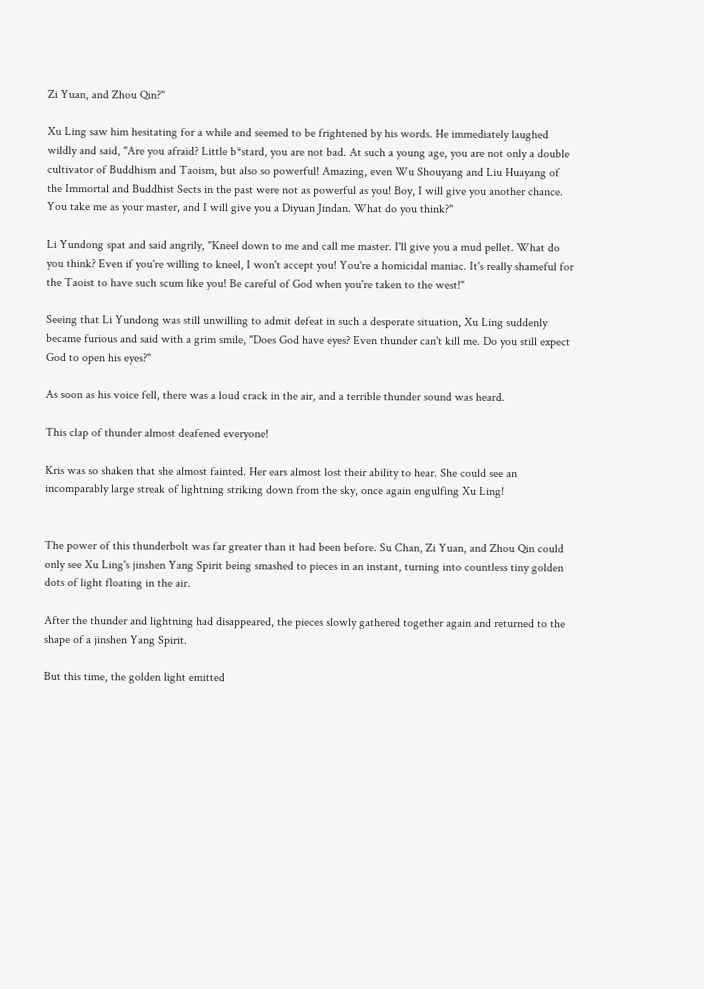Zi Yuan, and Zhou Qin?"

Xu Ling saw him hesitating for a while and seemed to be frightened by his words. He immediately laughed wildly and said, "Are you afraid? Little b*stard, you are not bad. At such a young age, you are not only a double cultivator of Buddhism and Taoism, but also so powerful! Amazing, even Wu Shouyang and Liu Huayang of the Immortal and Buddhist Sects in the past were not as powerful as you! Boy, I will give you another chance. You take me as your master, and I will give you a Diyuan Jindan. What do you think?"

Li Yundong spat and said angrily, "Kneel down to me and call me master. I'll give you a mud pellet. What do you think? Even if you're willing to kneel, I won't accept you! You're a homicidal maniac. It's really shameful for the Taoist to have such scum like you! Be careful of God when you're taken to the west!"

Seeing that Li Yundong was still unwilling to admit defeat in such a desperate situation, Xu Ling suddenly became furious and said with a grim smile, "Does God have eyes? Even thunder can't kill me. Do you still expect God to open his eyes?"

As soon as his voice fell, there was a loud crack in the air, and a terrible thunder sound was heard.

This clap of thunder almost deafened everyone!

Kris was so shaken that she almost fainted. Her ears almost lost their ability to hear. She could see an incomparably large streak of lightning striking down from the sky, once again engulfing Xu Ling!


The power of this thunderbolt was far greater than it had been before. Su Chan, Zi Yuan, and Zhou Qin could only see Xu Ling's jinshen Yang Spirit being smashed to pieces in an instant, turning into countless tiny golden dots of light floating in the air.

After the thunder and lightning had disappeared, the pieces slowly gathered together again and returned to the shape of a jinshen Yang Spirit.

But this time, the golden light emitted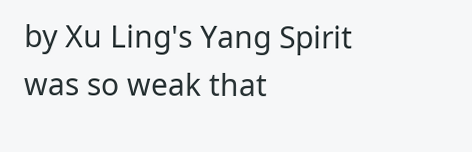by Xu Ling's Yang Spirit was so weak that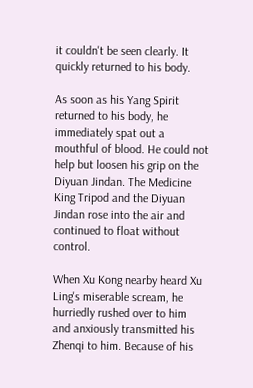it couldn't be seen clearly. It quickly returned to his body.

As soon as his Yang Spirit returned to his body, he immediately spat out a mouthful of blood. He could not help but loosen his grip on the Diyuan Jindan. The Medicine King Tripod and the Diyuan Jindan rose into the air and continued to float without control.

When Xu Kong nearby heard Xu Ling's miserable scream, he hurriedly rushed over to him and anxiously transmitted his Zhenqi to him. Because of his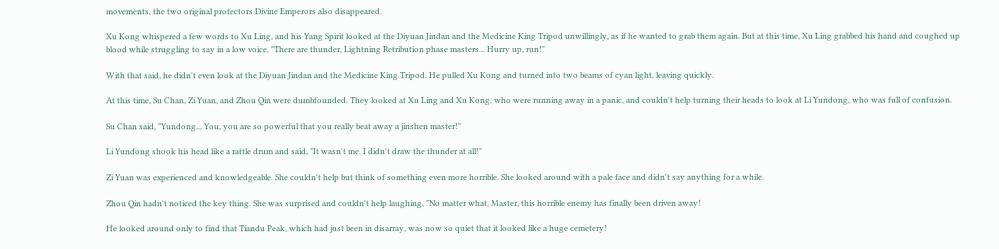movements, the two original protectors Divine Emperors also disappeared.

Xu Kong whispered a few words to Xu Ling, and his Yang Spirit looked at the Diyuan Jindan and the Medicine King Tripod unwillingly, as if he wanted to grab them again. But at this time, Xu Ling grabbed his hand and coughed up blood while struggling to say in a low voice, "There are thunder, Lightning Retribution phase masters... Hurry up, run!"

With that said, he didn't even look at the Diyuan Jindan and the Medicine King Tripod. He pulled Xu Kong and turned into two beams of cyan light, leaving quickly.

At this time, Su Chan, Zi Yuan, and Zhou Qin were dumbfounded. They looked at Xu Ling and Xu Kong, who were running away in a panic, and couldn't help turning their heads to look at Li Yundong, who was full of confusion.

Su Chan said, "Yundong... You, you are so powerful that you really beat away a jinshen master!"

Li Yundong shook his head like a rattle drum and said, "It wasn't me. I didn't draw the thunder at all!"

Zi Yuan was experienced and knowledgeable. She couldn't help but think of something even more horrible. She looked around with a pale face and didn't say anything for a while.

Zhou Qin hadn't noticed the key thing. She was surprised and couldn't help laughing, "No matter what, Master, this horrible enemy has finally been driven away!

He looked around only to find that Tiandu Peak, which had just been in disarray, was now so quiet that it looked like a huge cemetery!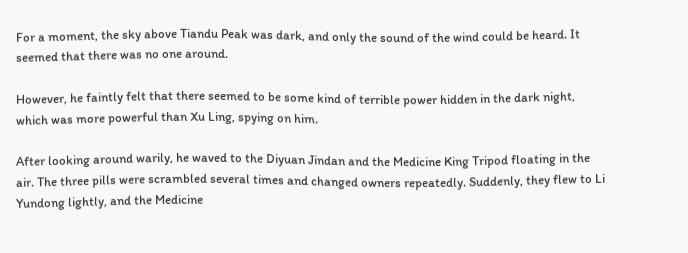For a moment, the sky above Tiandu Peak was dark, and only the sound of the wind could be heard. It seemed that there was no one around.

However, he faintly felt that there seemed to be some kind of terrible power hidden in the dark night, which was more powerful than Xu Ling, spying on him.

After looking around warily, he waved to the Diyuan Jindan and the Medicine King Tripod floating in the air. The three pills were scrambled several times and changed owners repeatedly. Suddenly, they flew to Li Yundong lightly, and the Medicine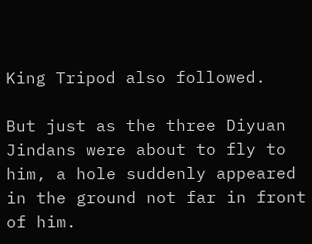King Tripod also followed.

But just as the three Diyuan Jindans were about to fly to him, a hole suddenly appeared in the ground not far in front of him.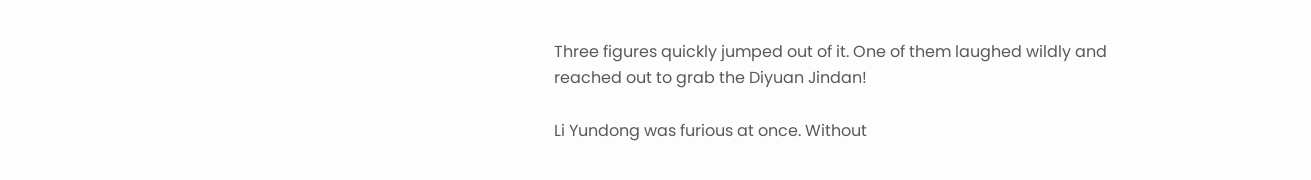Three figures quickly jumped out of it. One of them laughed wildly and reached out to grab the Diyuan Jindan!

Li Yundong was furious at once. Without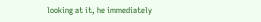looking at it, he immediately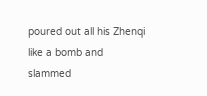poured out all his Zhenqi like a bomb and slammed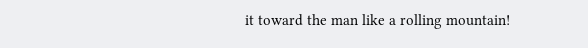it toward the man like a rolling mountain!